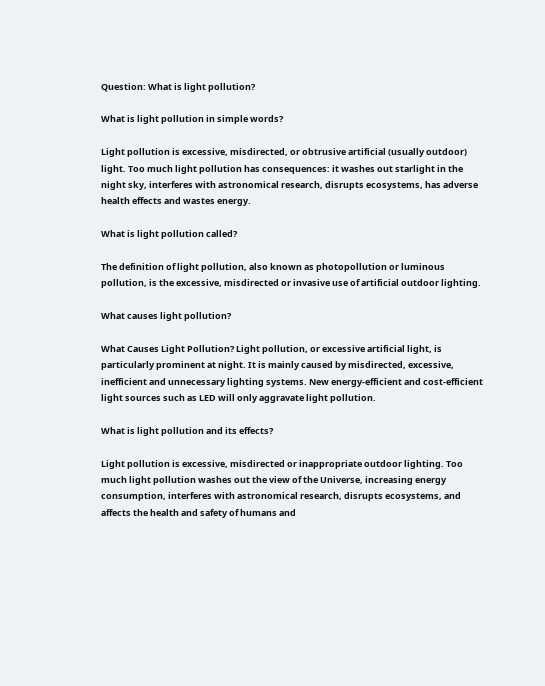Question: What is light pollution?

What is light pollution in simple words?

Light pollution is excessive, misdirected, or obtrusive artificial (usually outdoor) light. Too much light pollution has consequences: it washes out starlight in the night sky, interferes with astronomical research, disrupts ecosystems, has adverse health effects and wastes energy.

What is light pollution called?

The definition of light pollution, also known as photopollution or luminous pollution, is the excessive, misdirected or invasive use of artificial outdoor lighting.

What causes light pollution?

What Causes Light Pollution? Light pollution, or excessive artificial light, is particularly prominent at night. It is mainly caused by misdirected, excessive, inefficient and unnecessary lighting systems. New energy-efficient and cost-efficient light sources such as LED will only aggravate light pollution.

What is light pollution and its effects?

Light pollution is excessive, misdirected or inappropriate outdoor lighting. Too much light pollution washes out the view of the Universe, increasing energy consumption, interferes with astronomical research, disrupts ecosystems, and affects the health and safety of humans and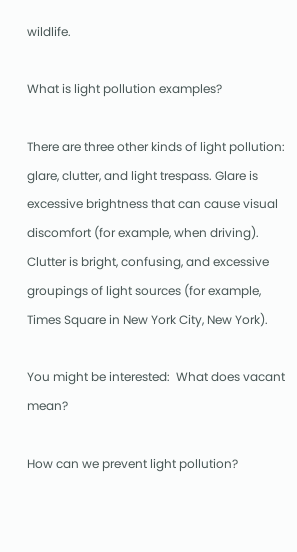wildlife.

What is light pollution examples?

There are three other kinds of light pollution: glare, clutter, and light trespass. Glare is excessive brightness that can cause visual discomfort (for example, when driving). Clutter is bright, confusing, and excessive groupings of light sources (for example, Times Square in New York City, New York).

You might be interested:  What does vacant mean?

How can we prevent light pollution?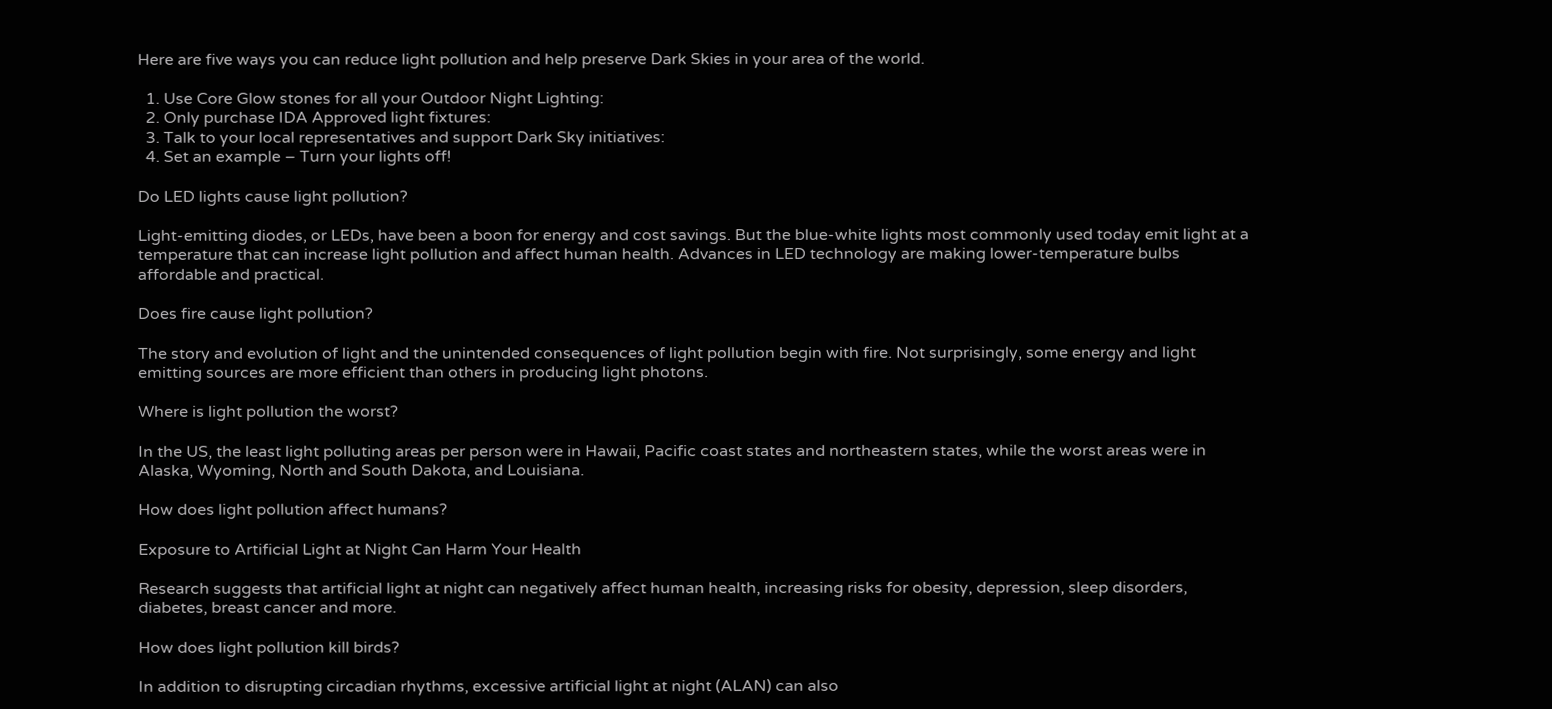Here are five ways you can reduce light pollution and help preserve Dark Skies in your area of the world.

  1. Use Core Glow stones for all your Outdoor Night Lighting:
  2. Only purchase IDA Approved light fixtures:
  3. Talk to your local representatives and support Dark Sky initiatives:
  4. Set an example – Turn your lights off!

Do LED lights cause light pollution?

Light-emitting diodes, or LEDs, have been a boon for energy and cost savings. But the blue-white lights most commonly used today emit light at a temperature that can increase light pollution and affect human health. Advances in LED technology are making lower-temperature bulbs affordable and practical.

Does fire cause light pollution?

The story and evolution of light and the unintended consequences of light pollution begin with fire. Not surprisingly, some energy and light emitting sources are more efficient than others in producing light photons.

Where is light pollution the worst?

In the US, the least light polluting areas per person were in Hawaii, Pacific coast states and northeastern states, while the worst areas were in Alaska, Wyoming, North and South Dakota, and Louisiana.

How does light pollution affect humans?

Exposure to Artificial Light at Night Can Harm Your Health

Research suggests that artificial light at night can negatively affect human health, increasing risks for obesity, depression, sleep disorders, diabetes, breast cancer and more.

How does light pollution kill birds?

In addition to disrupting circadian rhythms, excessive artificial light at night (ALAN) can also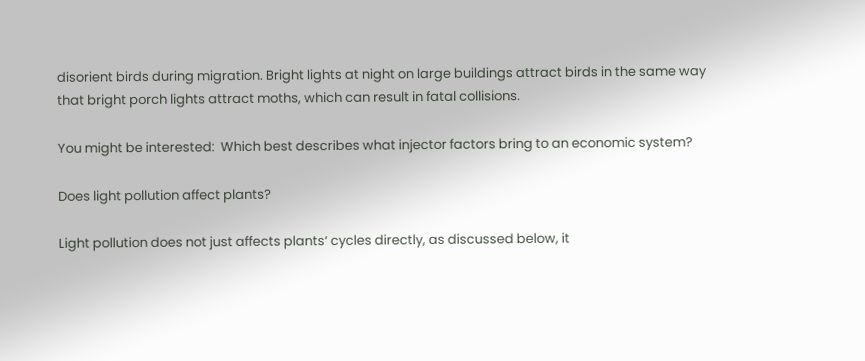disorient birds during migration. Bright lights at night on large buildings attract birds in the same way that bright porch lights attract moths, which can result in fatal collisions.

You might be interested:  Which best describes what injector factors bring to an economic system?

Does light pollution affect plants?

Light pollution does not just affects plants‘ cycles directly, as discussed below, it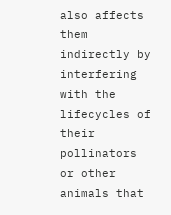also affects them indirectly by interfering with the lifecycles of their pollinators or other animals that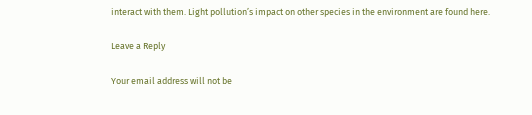interact with them. Light pollution’s impact on other species in the environment are found here.

Leave a Reply

Your email address will not be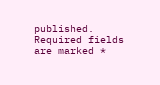published. Required fields are marked *